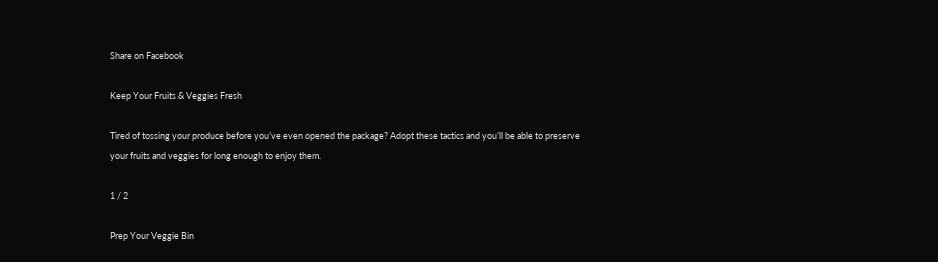Share on Facebook

Keep Your Fruits & Veggies Fresh

Tired of tossing your produce before you’ve even opened the package? Adopt these tactics and you’ll be able to preserve your fruits and veggies for long enough to enjoy them.

1 / 2

Prep Your Veggie Bin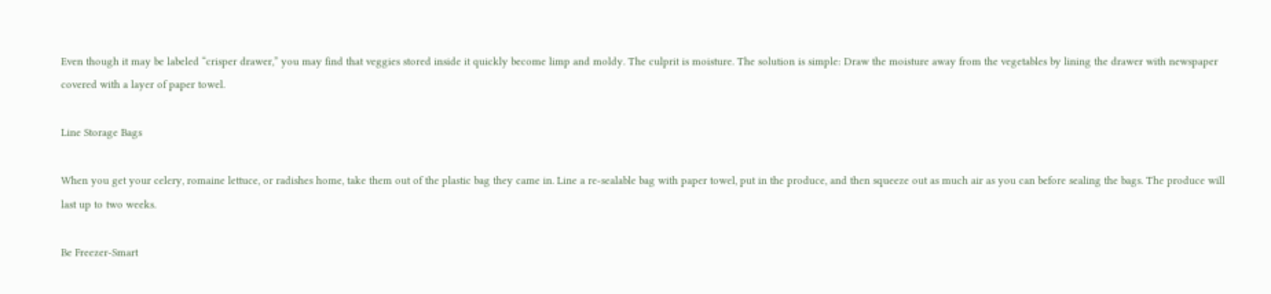Even though it may be labeled “crisper drawer,” you may find that veggies stored inside it quickly become limp and moldy. The culprit is moisture. The solution is simple: Draw the moisture away from the vegetables by lining the drawer with newspaper covered with a layer of paper towel.

Line Storage Bags

When you get your celery, romaine lettuce, or radishes home, take them out of the plastic bag they came in. Line a re-sealable bag with paper towel, put in the produce, and then squeeze out as much air as you can before sealing the bags. The produce will last up to two weeks.

Be Freezer-Smart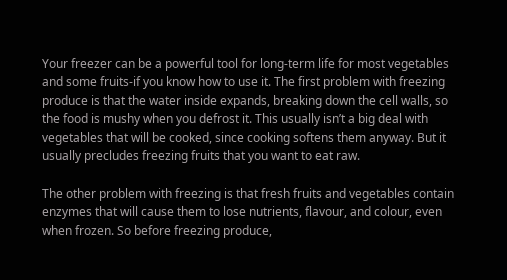Your freezer can be a powerful tool for long-term life for most vegetables and some fruits-if you know how to use it. The first problem with freezing produce is that the water inside expands, breaking down the cell walls, so the food is mushy when you defrost it. This usually isn’t a big deal with vegetables that will be cooked, since cooking softens them anyway. But it usually precludes freezing fruits that you want to eat raw.

The other problem with freezing is that fresh fruits and vegetables contain enzymes that will cause them to lose nutrients, flavour, and colour, even when frozen. So before freezing produce,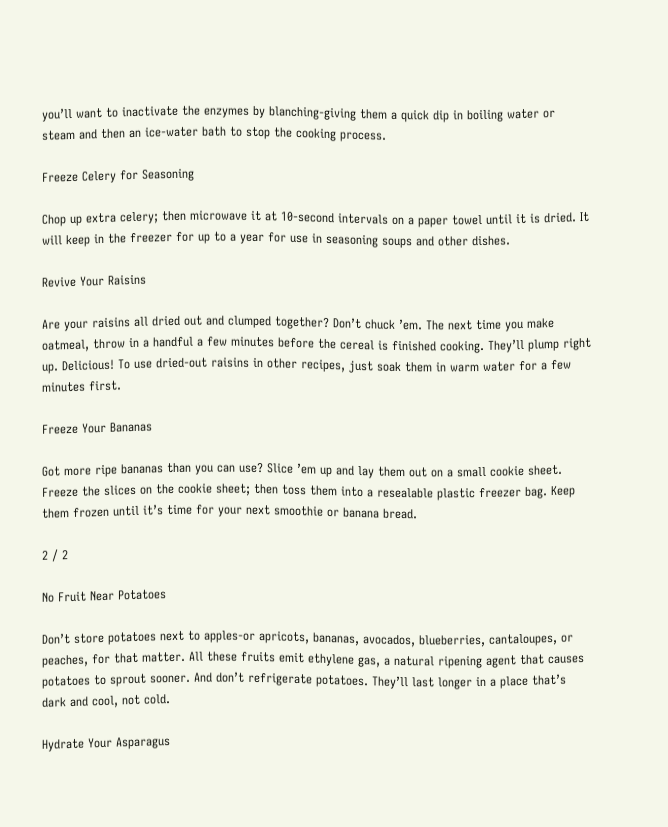you’ll want to inactivate the enzymes by blanching-giving them a quick dip in boiling water or steam and then an ice-water bath to stop the cooking process.

Freeze Celery for Seasoning

Chop up extra celery; then microwave it at 10-second intervals on a paper towel until it is dried. It will keep in the freezer for up to a year for use in seasoning soups and other dishes.

Revive Your Raisins

Are your raisins all dried out and clumped together? Don’t chuck ’em. The next time you make oatmeal, throw in a handful a few minutes before the cereal is finished cooking. They’ll plump right up. Delicious! To use dried-out raisins in other recipes, just soak them in warm water for a few minutes first.

Freeze Your Bananas

Got more ripe bananas than you can use? Slice ’em up and lay them out on a small cookie sheet. Freeze the slices on the cookie sheet; then toss them into a resealable plastic freezer bag. Keep them frozen until it’s time for your next smoothie or banana bread.

2 / 2

No Fruit Near Potatoes

Don’t store potatoes next to apples-or apricots, bananas, avocados, blueberries, cantaloupes, or peaches, for that matter. All these fruits emit ethylene gas, a natural ripening agent that causes potatoes to sprout sooner. And don’t refrigerate potatoes. They’ll last longer in a place that’s dark and cool, not cold.

Hydrate Your Asparagus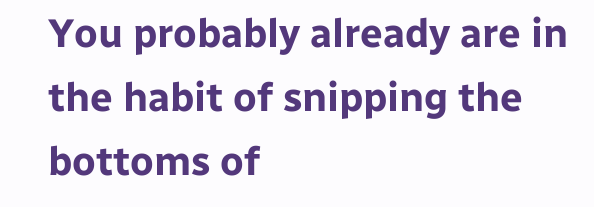You probably already are in the habit of snipping the bottoms of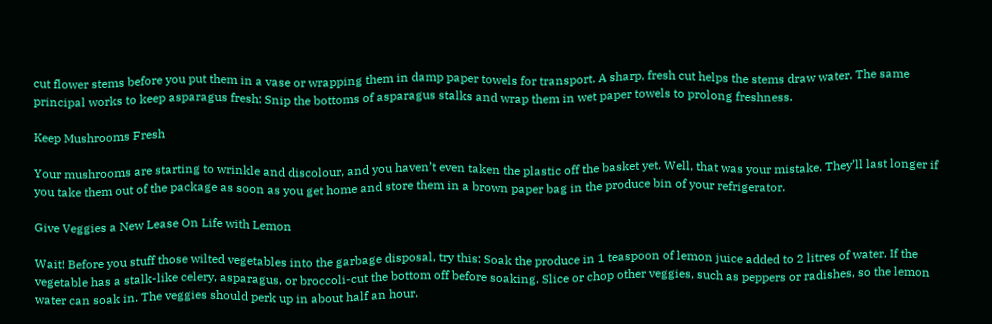cut flower stems before you put them in a vase or wrapping them in damp paper towels for transport. A sharp, fresh cut helps the stems draw water. The same principal works to keep asparagus fresh: Snip the bottoms of asparagus stalks and wrap them in wet paper towels to prolong freshness.

Keep Mushrooms Fresh

Your mushrooms are starting to wrinkle and discolour, and you haven’t even taken the plastic off the basket yet. Well, that was your mistake. They’ll last longer if you take them out of the package as soon as you get home and store them in a brown paper bag in the produce bin of your refrigerator.

Give Veggies a New Lease On Life with Lemon

Wait! Before you stuff those wilted vegetables into the garbage disposal, try this: Soak the produce in 1 teaspoon of lemon juice added to 2 litres of water. If the vegetable has a stalk-like celery, asparagus, or broccoli-cut the bottom off before soaking. Slice or chop other veggies, such as peppers or radishes, so the lemon water can soak in. The veggies should perk up in about half an hour.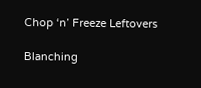Chop ‘n’ Freeze Leftovers

Blanching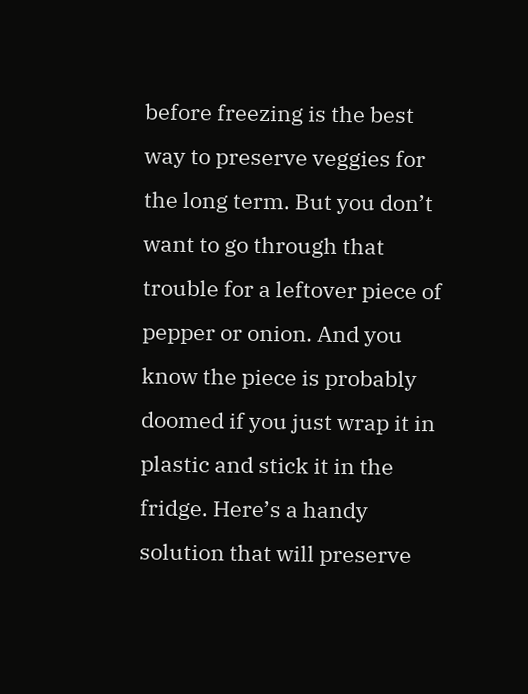before freezing is the best way to preserve veggies for the long term. But you don’t want to go through that trouble for a leftover piece of pepper or onion. And you know the piece is probably doomed if you just wrap it in plastic and stick it in the fridge. Here’s a handy solution that will preserve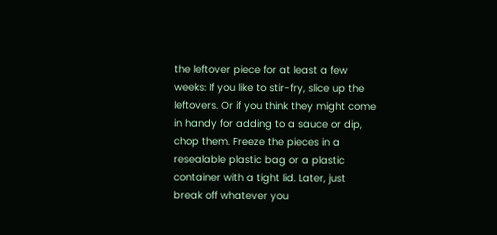the leftover piece for at least a few weeks: If you like to stir-fry, slice up the leftovers. Or if you think they might come in handy for adding to a sauce or dip, chop them. Freeze the pieces in a resealable plastic bag or a plastic container with a tight lid. Later, just break off whatever you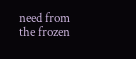need from the frozen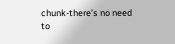chunk-there’s no need to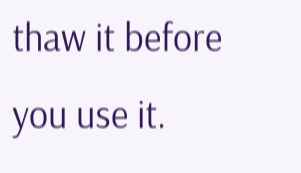thaw it before you use it.